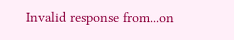Invalid response from...on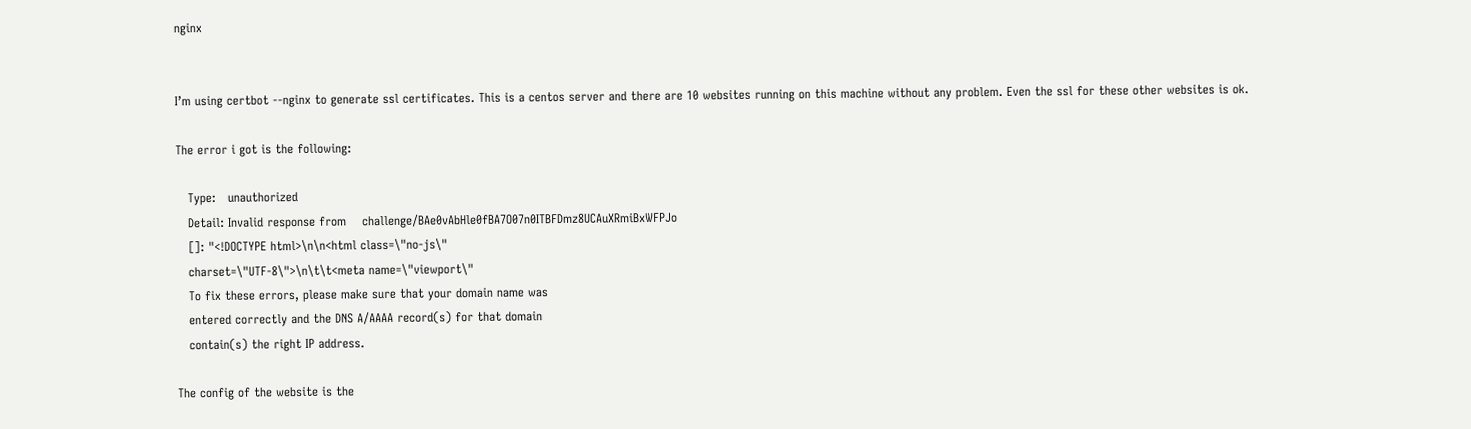nginx


I’m using certbot --nginx to generate ssl certificates. This is a centos server and there are 10 websites running on this machine without any problem. Even the ssl for these other websites is ok.

The error i got is the following:

   Type:   unauthorized
   Detail: Invalid response from    challenge/BAe0vAbHle0fBA7O07n0ITBFDmz8UCAuXRmiBxWFPJo
   []: "<!DOCTYPE html>\n\n<html class=\"no-js\"
   charset=\"UTF-8\">\n\t\t<meta name=\"viewport\"
   To fix these errors, please make sure that your domain name was
   entered correctly and the DNS A/AAAA record(s) for that domain
   contain(s) the right IP address.

The config of the website is the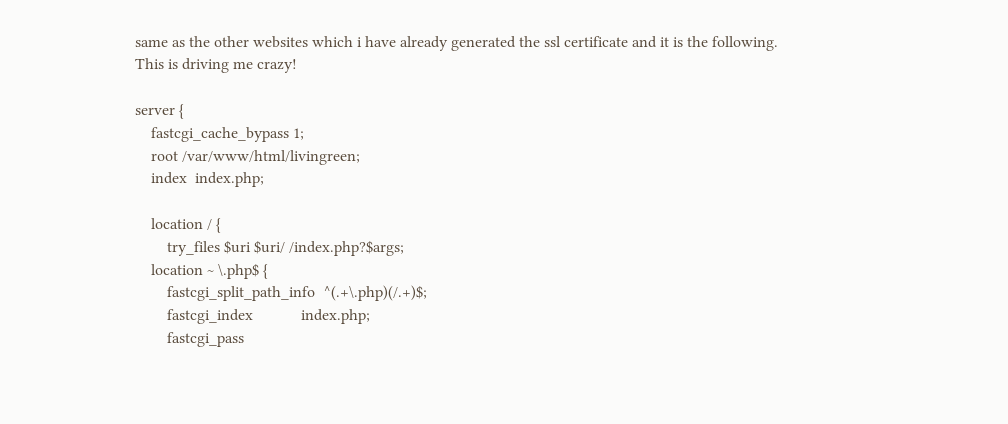same as the other websites which i have already generated the ssl certificate and it is the following.
This is driving me crazy!

server {
    fastcgi_cache_bypass 1;
    root /var/www/html/livingreen;
    index  index.php;

    location / {
        try_files $uri $uri/ /index.php?$args;
    location ~ \.php$ {
        fastcgi_split_path_info  ^(.+\.php)(/.+)$;
        fastcgi_index            index.php;
        fastcgi_pass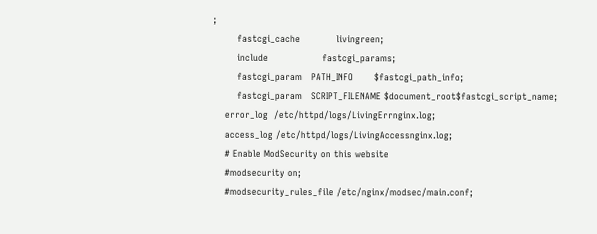;
        fastcgi_cache            livingreen;
        include                  fastcgi_params;
        fastcgi_param   PATH_INFO       $fastcgi_path_info;
        fastcgi_param   SCRIPT_FILENAME $document_root$fastcgi_script_name;
    error_log  /etc/httpd/logs/LivingErrnginx.log;
    access_log /etc/httpd/logs/LivingAccessnginx.log;
    # Enable ModSecurity on this website
    #modsecurity on;
    #modsecurity_rules_file /etc/nginx/modsec/main.conf;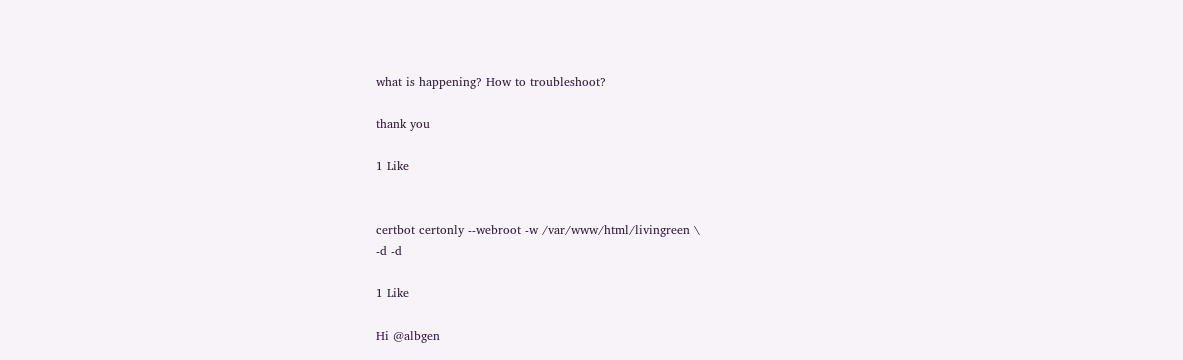what is happening? How to troubleshoot?

thank you

1 Like


certbot certonly --webroot -w /var/www/html/livingreen \
-d -d

1 Like

Hi @albgen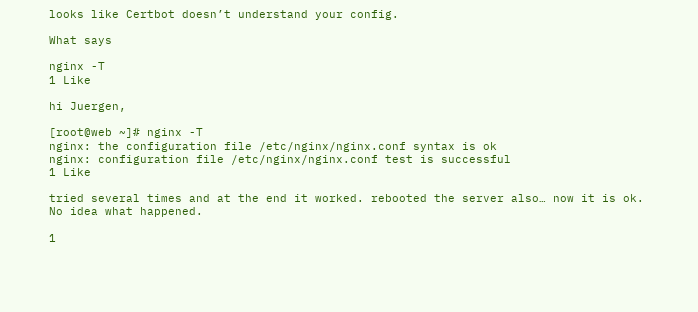looks like Certbot doesn’t understand your config.

What says

nginx -T
1 Like

hi Juergen,

[root@web ~]# nginx -T
nginx: the configuration file /etc/nginx/nginx.conf syntax is ok
nginx: configuration file /etc/nginx/nginx.conf test is successful
1 Like

tried several times and at the end it worked. rebooted the server also… now it is ok.
No idea what happened.

1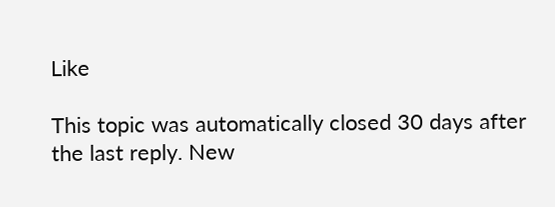Like

This topic was automatically closed 30 days after the last reply. New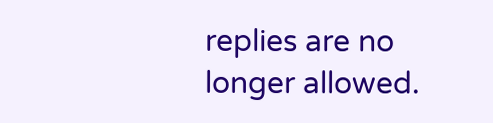replies are no longer allowed.